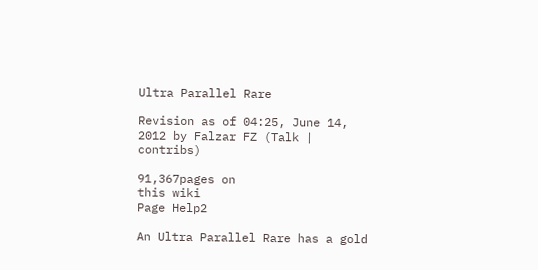Ultra Parallel Rare

Revision as of 04:25, June 14, 2012 by Falzar FZ (Talk | contribs)

91,367pages on
this wiki
Page Help2

An Ultra Parallel Rare has a gold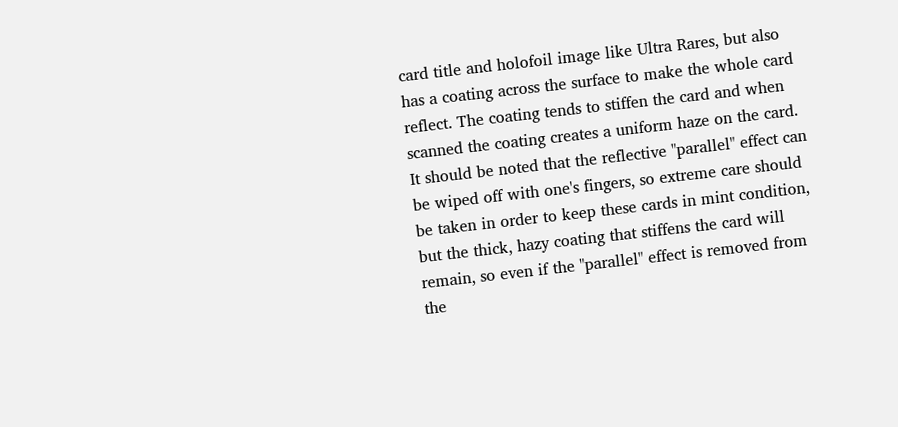card title and holofoil image like Ultra Rares, but also has a coating across the surface to make the whole card reflect. The coating tends to stiffen the card and when scanned the coating creates a uniform haze on the card. It should be noted that the reflective "parallel" effect can be wiped off with one's fingers, so extreme care should be taken in order to keep these cards in mint condition, but the thick, hazy coating that stiffens the card will remain, so even if the "parallel" effect is removed from the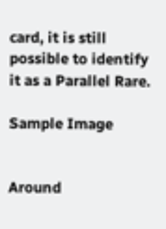card, it is still possible to identify it as a Parallel Rare.

Sample Image


Around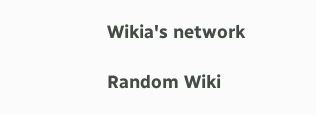Wikia's network

Random Wiki